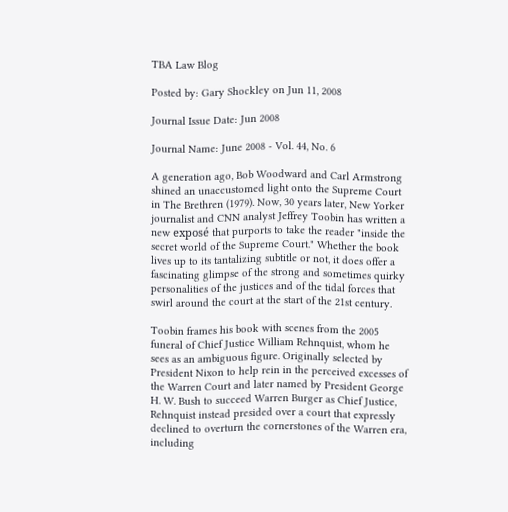TBA Law Blog

Posted by: Gary Shockley on Jun 11, 2008

Journal Issue Date: Jun 2008

Journal Name: June 2008 - Vol. 44, No. 6

A generation ago, Bob Woodward and Carl Armstrong shined an unaccustomed light onto the Supreme Court in The Brethren (1979). Now, 30 years later, New Yorker journalist and CNN analyst Jeffrey Toobin has written a new exposé that purports to take the reader "inside the secret world of the Supreme Court." Whether the book lives up to its tantalizing subtitle or not, it does offer a fascinating glimpse of the strong and sometimes quirky personalities of the justices and of the tidal forces that swirl around the court at the start of the 21st century.

Toobin frames his book with scenes from the 2005 funeral of Chief Justice William Rehnquist, whom he sees as an ambiguous figure. Originally selected by President Nixon to help rein in the perceived excesses of the Warren Court and later named by President George H. W. Bush to succeed Warren Burger as Chief Justice, Rehnquist instead presided over a court that expressly declined to overturn the cornerstones of the Warren era, including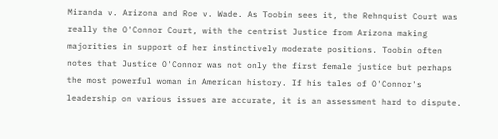Miranda v. Arizona and Roe v. Wade. As Toobin sees it, the Rehnquist Court was really the O'Connor Court, with the centrist Justice from Arizona making majorities in support of her instinctively moderate positions. Toobin often notes that Justice O'Connor was not only the first female justice but perhaps the most powerful woman in American history. If his tales of O'Connor's leadership on various issues are accurate, it is an assessment hard to dispute.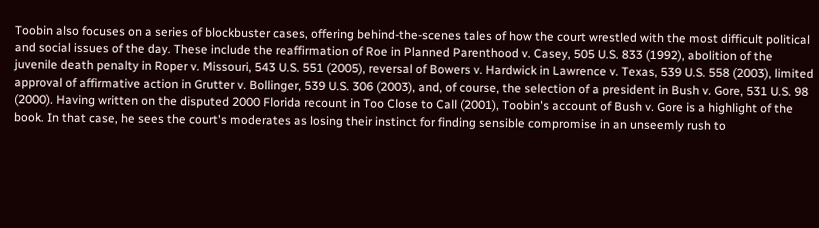Toobin also focuses on a series of blockbuster cases, offering behind-the-scenes tales of how the court wrestled with the most difficult political and social issues of the day. These include the reaffirmation of Roe in Planned Parenthood v. Casey, 505 U.S. 833 (1992), abolition of the juvenile death penalty in Roper v. Missouri, 543 U.S. 551 (2005), reversal of Bowers v. Hardwick in Lawrence v. Texas, 539 U.S. 558 (2003), limited approval of affirmative action in Grutter v. Bollinger, 539 U.S. 306 (2003), and, of course, the selection of a president in Bush v. Gore, 531 U.S. 98 (2000). Having written on the disputed 2000 Florida recount in Too Close to Call (2001), Toobin's account of Bush v. Gore is a highlight of the book. In that case, he sees the court's moderates as losing their instinct for finding sensible compromise in an unseemly rush to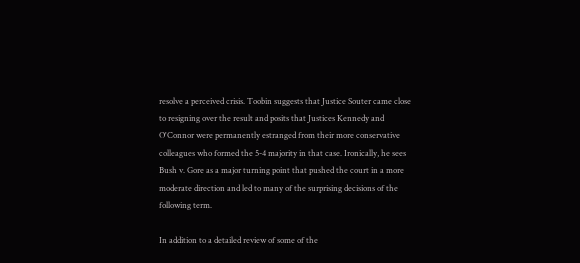resolve a perceived crisis. Toobin suggests that Justice Souter came close to resigning over the result and posits that Justices Kennedy and O'Connor were permanently estranged from their more conservative colleagues who formed the 5-4 majority in that case. Ironically, he sees Bush v. Gore as a major turning point that pushed the court in a more moderate direction and led to many of the surprising decisions of the following term.

In addition to a detailed review of some of the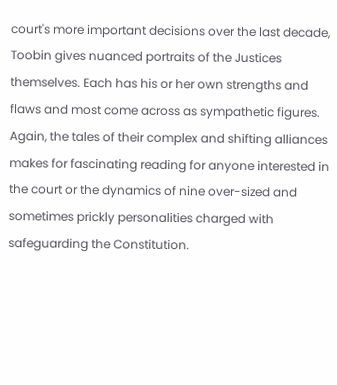court's more important decisions over the last decade, Toobin gives nuanced portraits of the Justices themselves. Each has his or her own strengths and flaws and most come across as sympathetic figures. Again, the tales of their complex and shifting alliances makes for fascinating reading for anyone interested in the court or the dynamics of nine over-sized and sometimes prickly personalities charged with safeguarding the Constitution.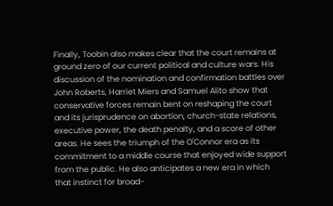Finally, Toobin also makes clear that the court remains at ground zero of our current political and culture wars. His discussion of the nomination and confirmation battles over John Roberts, Harriet Miers and Samuel Alito show that conservative forces remain bent on reshaping the court and its jurisprudence on abortion, church-state relations, executive power, the death penalty, and a score of other areas. He sees the triumph of the O'Connor era as its commitment to a middle course that enjoyed wide support from the public. He also anticipates a new era in which that instinct for broad-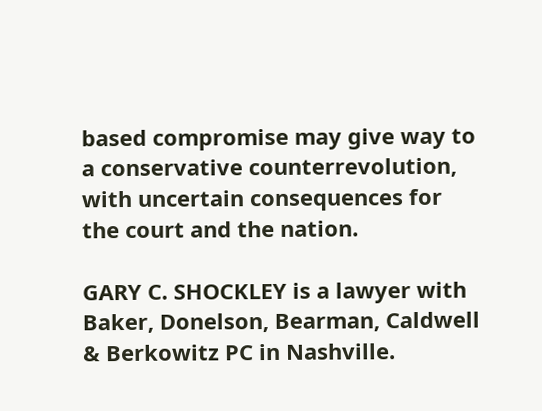based compromise may give way to a conservative counterrevolution, with uncertain consequences for the court and the nation.

GARY C. SHOCKLEY is a lawyer with Baker, Donelson, Bearman, Caldwell & Berkowitz PC in Nashville.